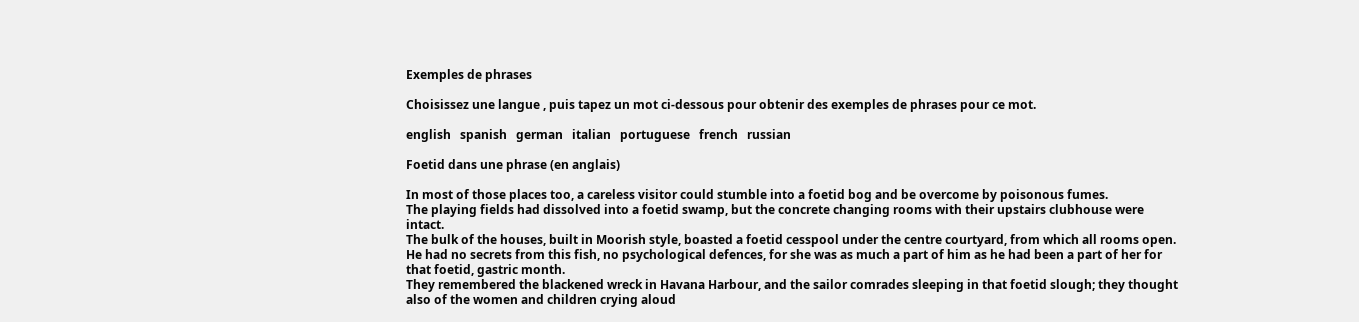Exemples de phrases

Choisissez une langue , puis tapez un mot ci-dessous pour obtenir des exemples de phrases pour ce mot.

english   spanish   german   italian   portuguese   french   russian

Foetid dans une phrase (en anglais)

In most of those places too, a careless visitor could stumble into a foetid bog and be overcome by poisonous fumes.
The playing fields had dissolved into a foetid swamp, but the concrete changing rooms with their upstairs clubhouse were intact.
The bulk of the houses, built in Moorish style, boasted a foetid cesspool under the centre courtyard, from which all rooms open.
He had no secrets from this fish, no psychological defences, for she was as much a part of him as he had been a part of her for that foetid, gastric month.
They remembered the blackened wreck in Havana Harbour, and the sailor comrades sleeping in that foetid slough; they thought also of the women and children crying aloud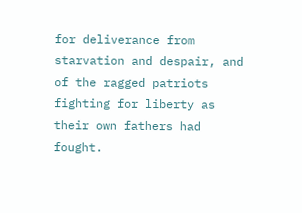for deliverance from starvation and despair, and of the ragged patriots fighting for liberty as their own fathers had fought.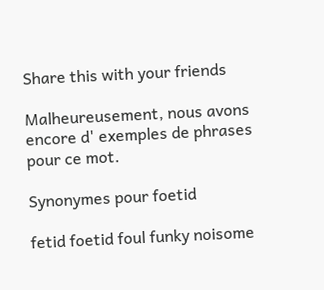Share this with your friends

Malheureusement, nous avons encore d' exemples de phrases pour ce mot.

Synonymes pour foetid

fetid foetid foul funky noisome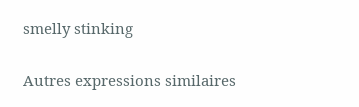smelly stinking

Autres expressions similaires